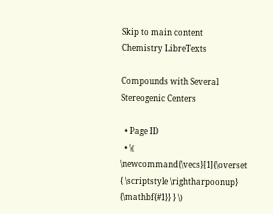Skip to main content
Chemistry LibreTexts

Compounds with Several Stereogenic Centers

  • Page ID
  • \( \newcommand{\vecs}[1]{\overset { \scriptstyle \rightharpoonup} {\mathbf{#1}} } \)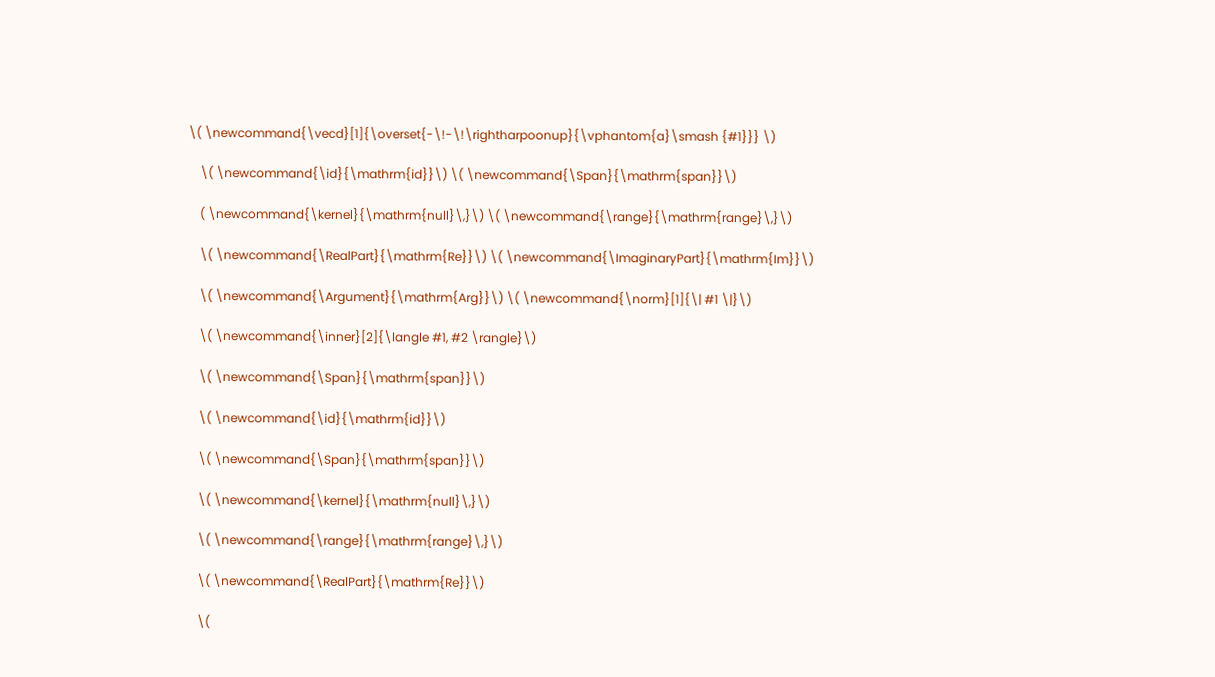\( \newcommand{\vecd}[1]{\overset{-\!-\!\rightharpoonup}{\vphantom{a}\smash {#1}}} \)

    \( \newcommand{\id}{\mathrm{id}}\) \( \newcommand{\Span}{\mathrm{span}}\)

    ( \newcommand{\kernel}{\mathrm{null}\,}\) \( \newcommand{\range}{\mathrm{range}\,}\)

    \( \newcommand{\RealPart}{\mathrm{Re}}\) \( \newcommand{\ImaginaryPart}{\mathrm{Im}}\)

    \( \newcommand{\Argument}{\mathrm{Arg}}\) \( \newcommand{\norm}[1]{\| #1 \|}\)

    \( \newcommand{\inner}[2]{\langle #1, #2 \rangle}\)

    \( \newcommand{\Span}{\mathrm{span}}\)

    \( \newcommand{\id}{\mathrm{id}}\)

    \( \newcommand{\Span}{\mathrm{span}}\)

    \( \newcommand{\kernel}{\mathrm{null}\,}\)

    \( \newcommand{\range}{\mathrm{range}\,}\)

    \( \newcommand{\RealPart}{\mathrm{Re}}\)

    \(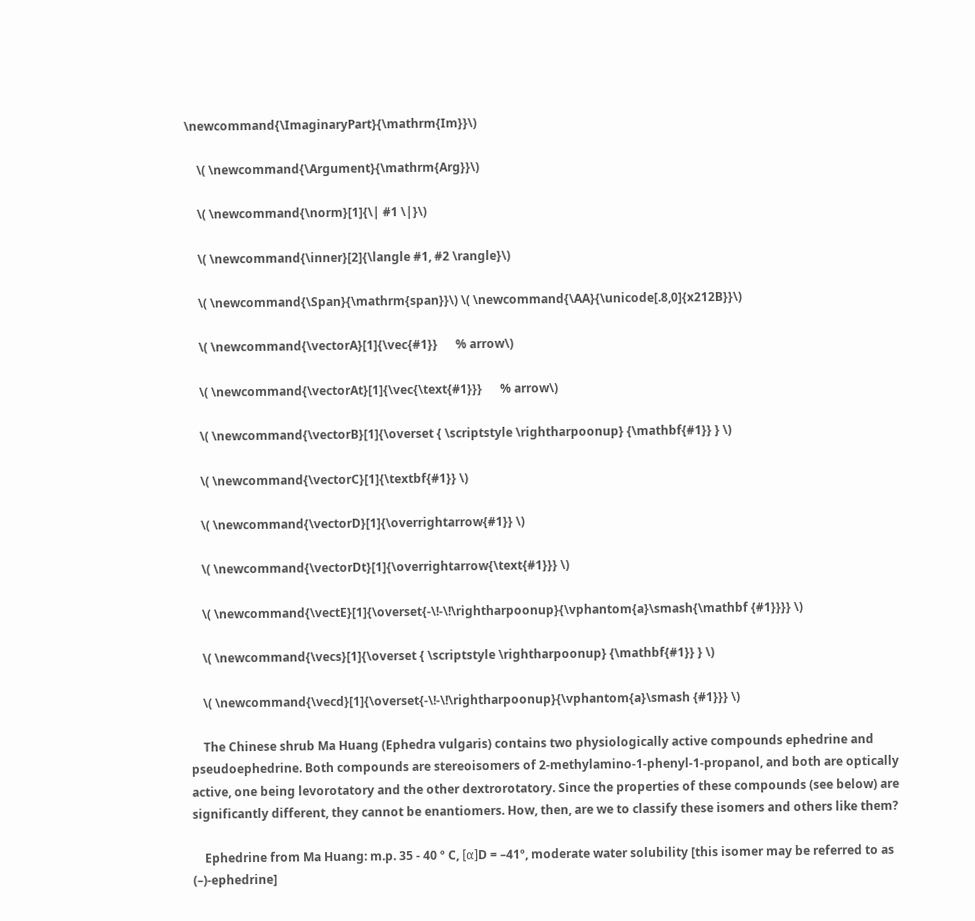\newcommand{\ImaginaryPart}{\mathrm{Im}}\)

    \( \newcommand{\Argument}{\mathrm{Arg}}\)

    \( \newcommand{\norm}[1]{\| #1 \|}\)

    \( \newcommand{\inner}[2]{\langle #1, #2 \rangle}\)

    \( \newcommand{\Span}{\mathrm{span}}\) \( \newcommand{\AA}{\unicode[.8,0]{x212B}}\)

    \( \newcommand{\vectorA}[1]{\vec{#1}}      % arrow\)

    \( \newcommand{\vectorAt}[1]{\vec{\text{#1}}}      % arrow\)

    \( \newcommand{\vectorB}[1]{\overset { \scriptstyle \rightharpoonup} {\mathbf{#1}} } \)

    \( \newcommand{\vectorC}[1]{\textbf{#1}} \)

    \( \newcommand{\vectorD}[1]{\overrightarrow{#1}} \)

    \( \newcommand{\vectorDt}[1]{\overrightarrow{\text{#1}}} \)

    \( \newcommand{\vectE}[1]{\overset{-\!-\!\rightharpoonup}{\vphantom{a}\smash{\mathbf {#1}}}} \)

    \( \newcommand{\vecs}[1]{\overset { \scriptstyle \rightharpoonup} {\mathbf{#1}} } \)

    \( \newcommand{\vecd}[1]{\overset{-\!-\!\rightharpoonup}{\vphantom{a}\smash {#1}}} \)

    The Chinese shrub Ma Huang (Ephedra vulgaris) contains two physiologically active compounds ephedrine and pseudoephedrine. Both compounds are stereoisomers of 2-methylamino-1-phenyl-1-propanol, and both are optically active, one being levorotatory and the other dextrorotatory. Since the properties of these compounds (see below) are significantly different, they cannot be enantiomers. How, then, are we to classify these isomers and others like them?

    Ephedrine from Ma Huang: m.p. 35 - 40 º C, [α]D = –41º, moderate water solubility [this isomer may be referred to as (–)-ephedrine]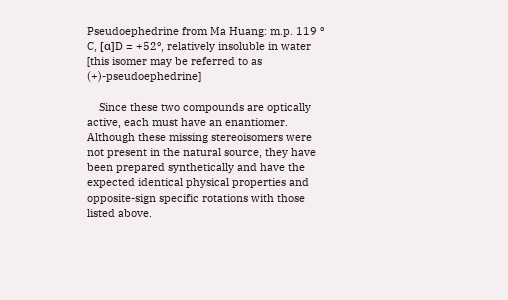Pseudoephedrine from Ma Huang: m.p. 119 º C, [α]D = +52º, relatively insoluble in water [this isomer may be referred to as (+)-pseudoephedrine]

    Since these two compounds are optically active, each must have an enantiomer. Although these missing stereoisomers were not present in the natural source, they have been prepared synthetically and have the expected identical physical properties and opposite-sign specific rotations with those listed above.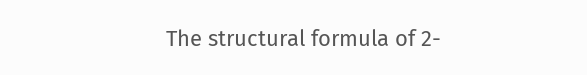The structural formula of 2-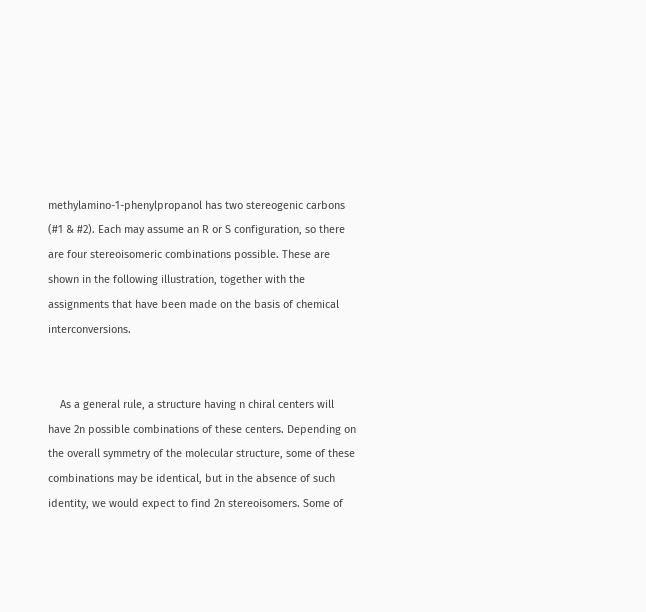methylamino-1-phenylpropanol has two stereogenic carbons (#1 & #2). Each may assume an R or S configuration, so there are four stereoisomeric combinations possible. These are shown in the following illustration, together with the assignments that have been made on the basis of chemical interconversions.


    As a general rule, a structure having n chiral centers will have 2n possible combinations of these centers. Depending on the overall symmetry of the molecular structure, some of these combinations may be identical, but in the absence of such identity, we would expect to find 2n stereoisomers. Some of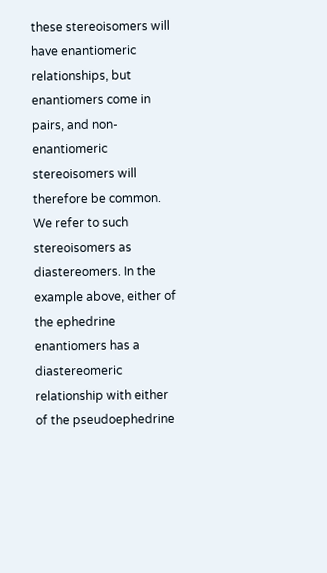these stereoisomers will have enantiomeric relationships, but enantiomers come in pairs, and non-enantiomeric stereoisomers will therefore be common. We refer to such stereoisomers as diastereomers. In the example above, either of the ephedrine enantiomers has a diastereomeric relationship with either of the pseudoephedrine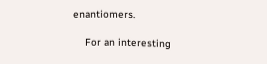enantiomers.

    For an interesting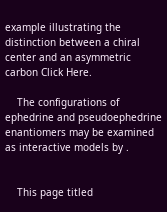example illustrating the distinction between a chiral center and an asymmetric carbon Click Here.

    The configurations of ephedrine and pseudoephedrine enantiomers may be examined as interactive models by .


    This page titled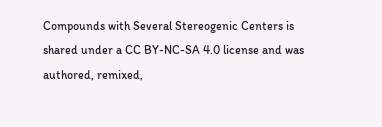Compounds with Several Stereogenic Centers is shared under a CC BY-NC-SA 4.0 license and was authored, remixed,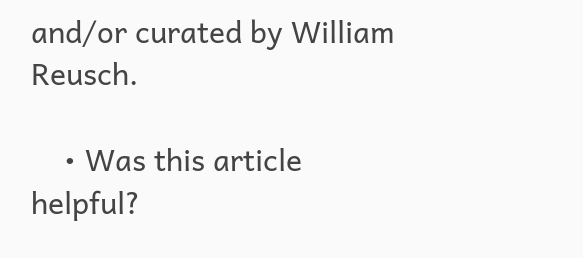and/or curated by William Reusch.

    • Was this article helpful?